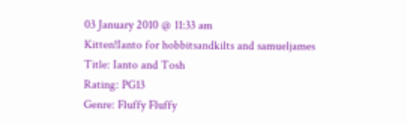03 January 2010 @ 11:33 am
Kitten!Ianto for hobbitsandkilts and samueljames
Title: Ianto and Tosh
Rating: PG13
Genre: Fluffy Fluffy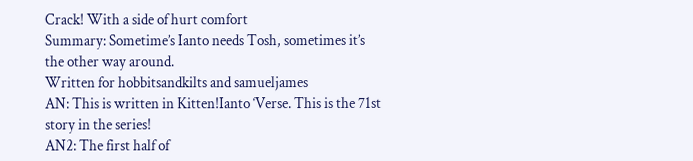Crack! With a side of hurt comfort
Summary: Sometime’s Ianto needs Tosh, sometimes it’s the other way around.
Written for hobbitsandkilts and samueljames
AN: This is written in Kitten!Ianto ‘Verse. This is the 71st story in the series!
AN2: The first half of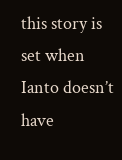this story is set when Ianto doesn’t have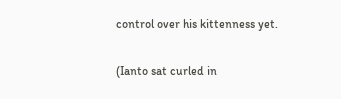control over his kittenness yet.

(Ianto sat curled in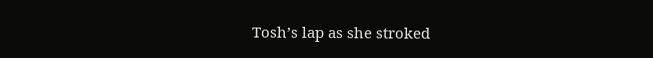Tosh’s lap as she stroked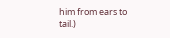him from ears to tail.)